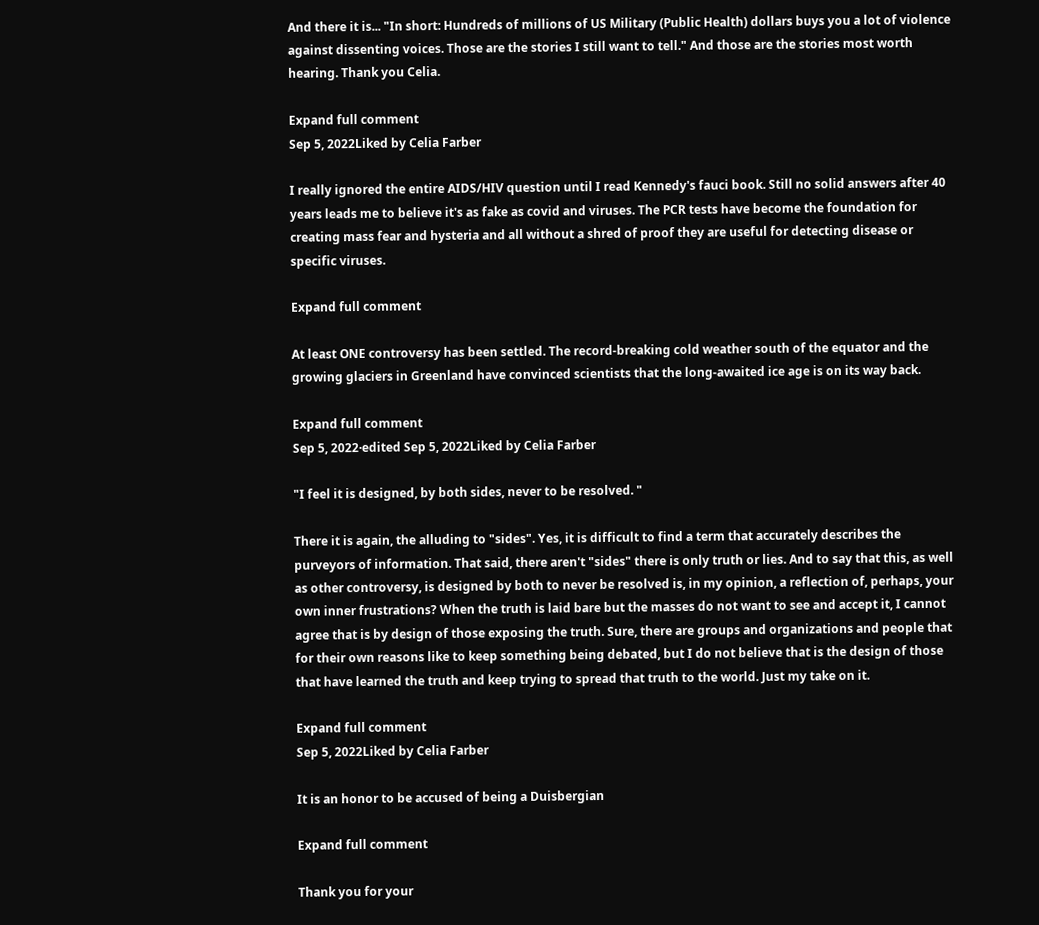And there it is... "In short: Hundreds of millions of US Military (Public Health) dollars buys you a lot of violence against dissenting voices. Those are the stories I still want to tell." And those are the stories most worth hearing. Thank you Celia.

Expand full comment
Sep 5, 2022Liked by Celia Farber

I really ignored the entire AIDS/HIV question until I read Kennedy's fauci book. Still no solid answers after 40 years leads me to believe it's as fake as covid and viruses. The PCR tests have become the foundation for creating mass fear and hysteria and all without a shred of proof they are useful for detecting disease or specific viruses.

Expand full comment

At least ONE controversy has been settled. The record-breaking cold weather south of the equator and the growing glaciers in Greenland have convinced scientists that the long-awaited ice age is on its way back.

Expand full comment
Sep 5, 2022·edited Sep 5, 2022Liked by Celia Farber

"I feel it is designed, by both sides, never to be resolved. "

There it is again, the alluding to "sides". Yes, it is difficult to find a term that accurately describes the purveyors of information. That said, there aren't "sides" there is only truth or lies. And to say that this, as well as other controversy, is designed by both to never be resolved is, in my opinion, a reflection of, perhaps, your own inner frustrations? When the truth is laid bare but the masses do not want to see and accept it, I cannot agree that is by design of those exposing the truth. Sure, there are groups and organizations and people that for their own reasons like to keep something being debated, but I do not believe that is the design of those that have learned the truth and keep trying to spread that truth to the world. Just my take on it.

Expand full comment
Sep 5, 2022Liked by Celia Farber

It is an honor to be accused of being a Duisbergian

Expand full comment

Thank you for your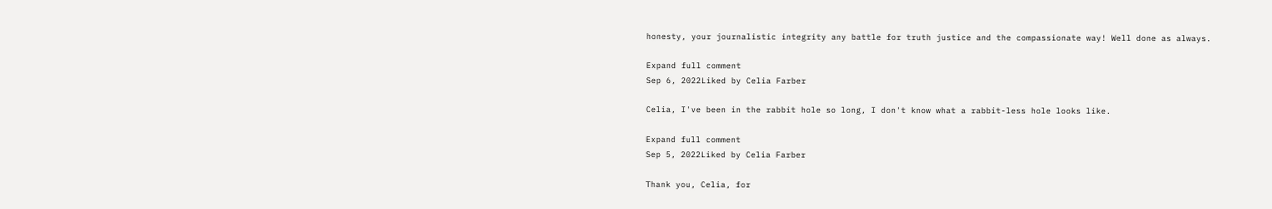honesty, your journalistic integrity any battle for truth justice and the compassionate way! Well done as always.

Expand full comment
Sep 6, 2022Liked by Celia Farber

Celia, I've been in the rabbit hole so long, I don't know what a rabbit-less hole looks like.

Expand full comment
Sep 5, 2022Liked by Celia Farber

Thank you, Celia, for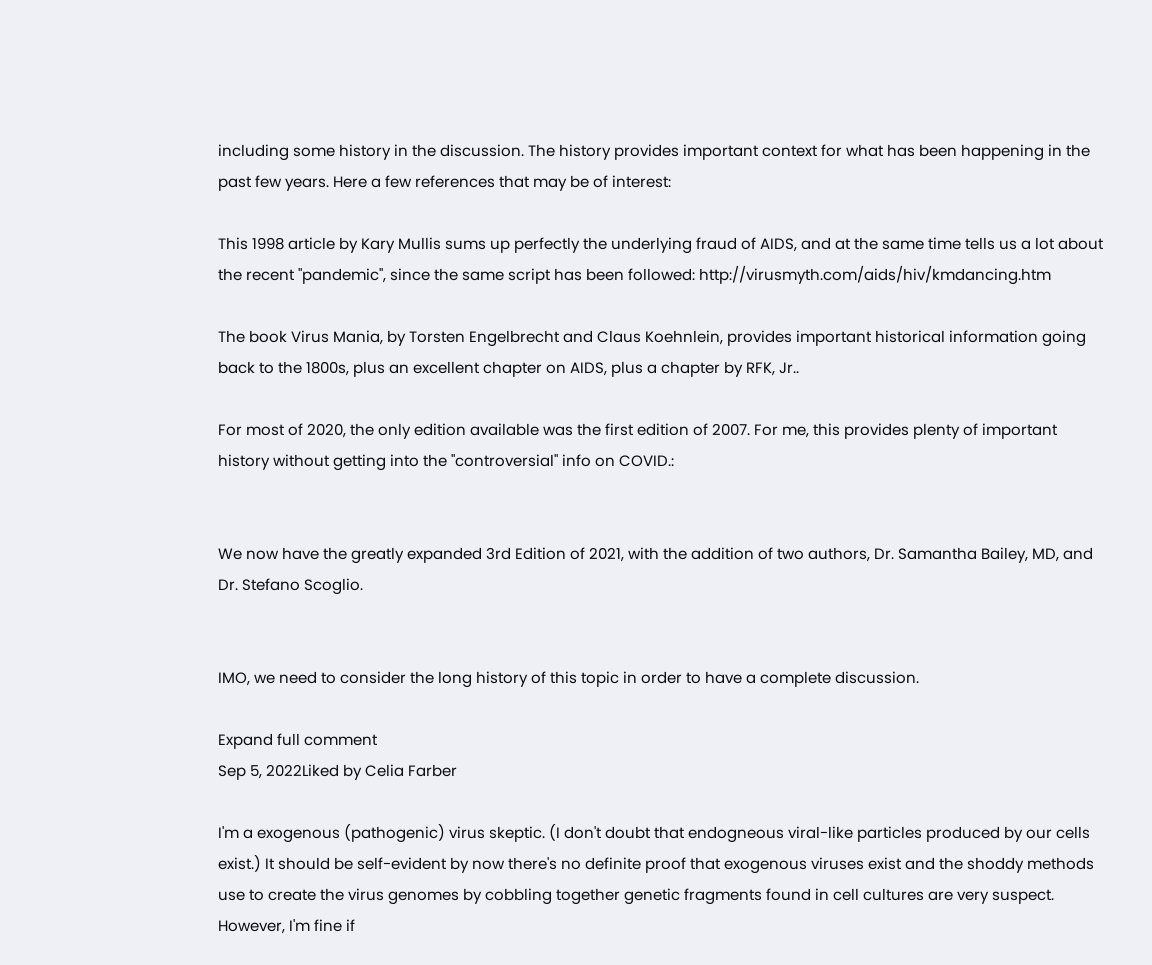including some history in the discussion. The history provides important context for what has been happening in the past few years. Here a few references that may be of interest:

This 1998 article by Kary Mullis sums up perfectly the underlying fraud of AIDS, and at the same time tells us a lot about the recent "pandemic", since the same script has been followed: http://virusmyth.com/aids/hiv/kmdancing.htm

The book Virus Mania, by Torsten Engelbrecht and Claus Koehnlein, provides important historical information going back to the 1800s, plus an excellent chapter on AIDS, plus a chapter by RFK, Jr..

For most of 2020, the only edition available was the first edition of 2007. For me, this provides plenty of important history without getting into the "controversial" info on COVID.:


We now have the greatly expanded 3rd Edition of 2021, with the addition of two authors, Dr. Samantha Bailey, MD, and Dr. Stefano Scoglio.


IMO, we need to consider the long history of this topic in order to have a complete discussion.

Expand full comment
Sep 5, 2022Liked by Celia Farber

I'm a exogenous (pathogenic) virus skeptic. (I don't doubt that endogneous viral-like particles produced by our cells exist.) It should be self-evident by now there's no definite proof that exogenous viruses exist and the shoddy methods use to create the virus genomes by cobbling together genetic fragments found in cell cultures are very suspect. However, I'm fine if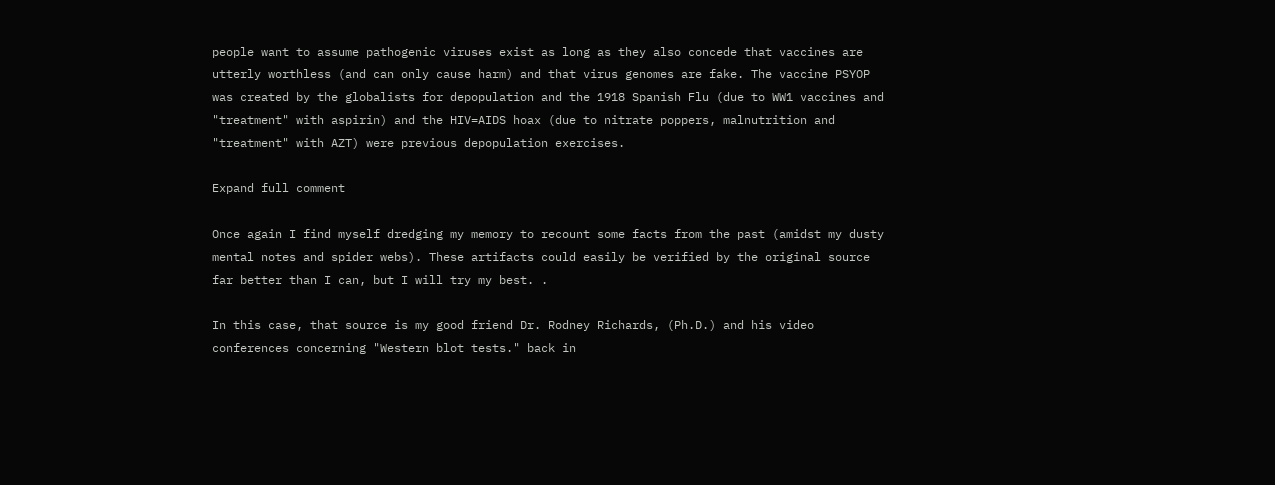people want to assume pathogenic viruses exist as long as they also concede that vaccines are utterly worthless (and can only cause harm) and that virus genomes are fake. The vaccine PSYOP was created by the globalists for depopulation and the 1918 Spanish Flu (due to WW1 vaccines and "treatment" with aspirin) and the HIV=AIDS hoax (due to nitrate poppers, malnutrition and "treatment" with AZT) were previous depopulation exercises.

Expand full comment

Once again I find myself dredging my memory to recount some facts from the past (amidst my dusty mental notes and spider webs). These artifacts could easily be verified by the original source far better than I can, but I will try my best. .

In this case, that source is my good friend Dr. Rodney Richards, (Ph.D.) and his video conferences concerning "Western blot tests." back in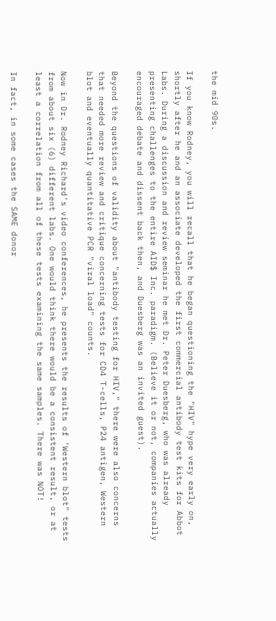the mid 90s.

If you know Rodney, you will recall that he began questioning the "HIV" hype very early on, shortly after he and an associate developed the first commercial antibody test kits for Abbot Labs. During a discussion and review seminar he met Dr. Peter Duesberg, who was already presenting challenges to the entire AID$ Inc. paradigm. (Believe it or not, companies actually encouraged debate and dissent back then, and Duesberg was an invited guest).

Beyond the questions of validity about "antibody testing for HIV," there were also concerns that needed more review and critique concerning tests for CD4 T-cells, P24 antigen, Western blot and eventually quantitative PCR "viral load" counts.

Now in Dr. Rodney Richard's video conferences, he presents the results of 'Western blot" tests from about six (6) different labs. One would think there would be a consistent result, or at least a correlation from all of these tests examining the same samples. There was NOT!

In fact, in some cases the SAME donor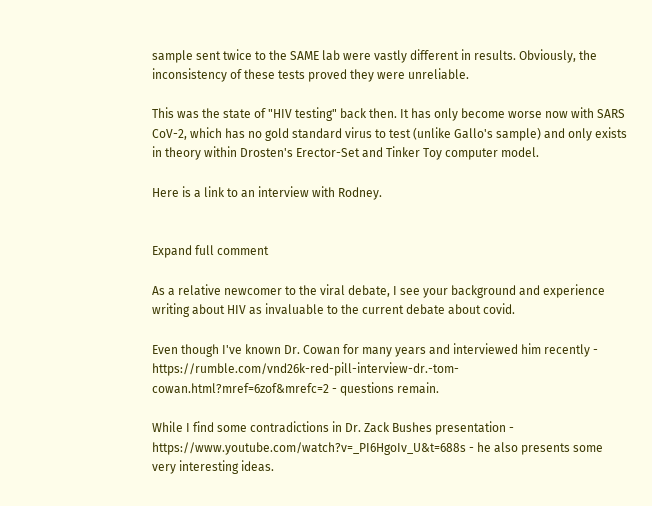sample sent twice to the SAME lab were vastly different in results. Obviously, the inconsistency of these tests proved they were unreliable.

This was the state of "HIV testing" back then. It has only become worse now with SARS CoV-2, which has no gold standard virus to test (unlike Gallo's sample) and only exists in theory within Drosten's Erector-Set and Tinker Toy computer model.

Here is a link to an interview with Rodney.


Expand full comment

As a relative newcomer to the viral debate, I see your background and experience writing about HIV as invaluable to the current debate about covid.

Even though I've known Dr. Cowan for many years and interviewed him recently - https://rumble.com/vnd26k-red-pill-interview-dr.-tom-cowan.html?mref=6zof&mrefc=2 - questions remain.

While I find some contradictions in Dr. Zack Bushes presentation - https://www.youtube.com/watch?v=_PI6HgoIv_U&t=688s - he also presents some very interesting ideas.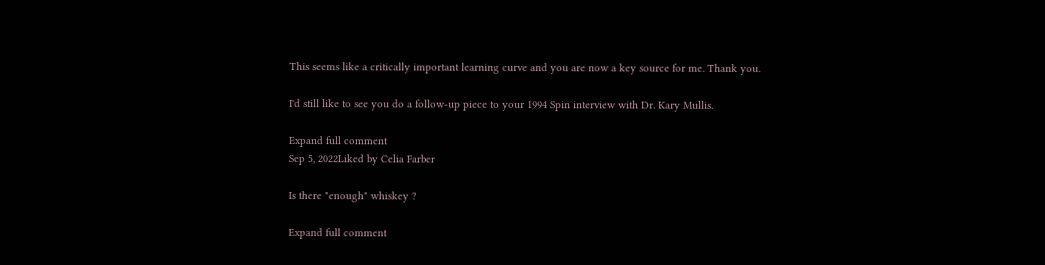This seems like a critically important learning curve and you are now a key source for me. Thank you.

I'd still like to see you do a follow-up piece to your 1994 Spin interview with Dr. Kary Mullis.

Expand full comment
Sep 5, 2022Liked by Celia Farber

Is there "enough" whiskey ?

Expand full comment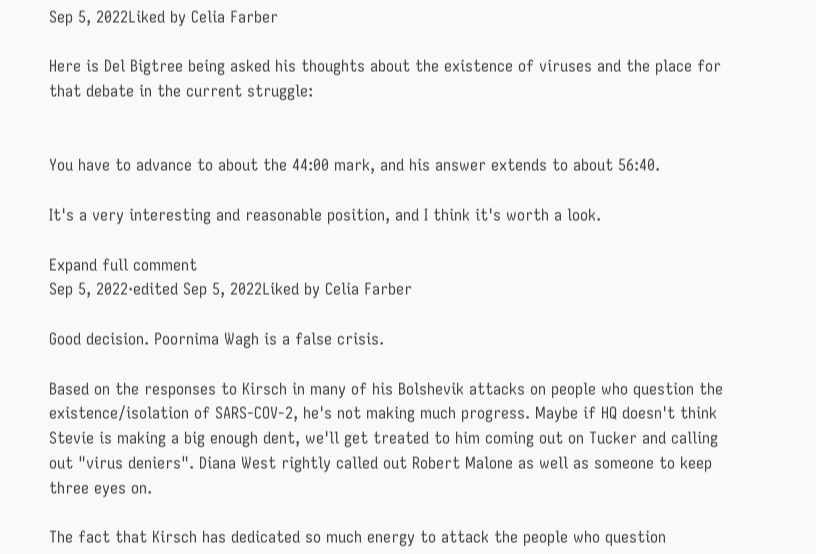Sep 5, 2022Liked by Celia Farber

Here is Del Bigtree being asked his thoughts about the existence of viruses and the place for that debate in the current struggle:


You have to advance to about the 44:00 mark, and his answer extends to about 56:40.

It's a very interesting and reasonable position, and I think it's worth a look.

Expand full comment
Sep 5, 2022·edited Sep 5, 2022Liked by Celia Farber

Good decision. Poornima Wagh is a false crisis.

Based on the responses to Kirsch in many of his Bolshevik attacks on people who question the existence/isolation of SARS-COV-2, he's not making much progress. Maybe if HQ doesn't think Stevie is making a big enough dent, we'll get treated to him coming out on Tucker and calling out "virus deniers". Diana West rightly called out Robert Malone as well as someone to keep three eyes on.

The fact that Kirsch has dedicated so much energy to attack the people who question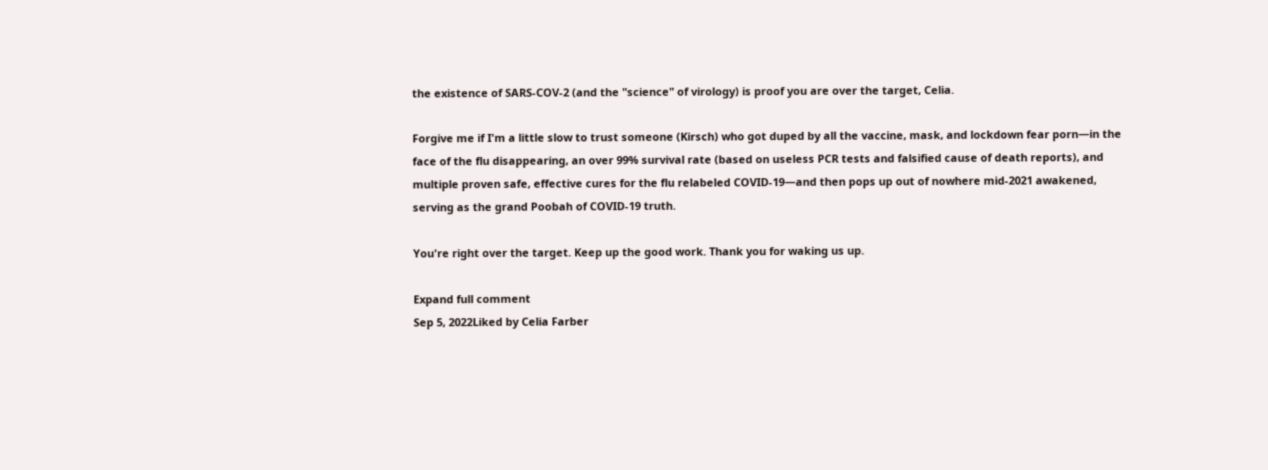the existence of SARS-COV-2 (and the "science" of virology) is proof you are over the target, Celia.

Forgive me if I'm a little slow to trust someone (Kirsch) who got duped by all the vaccine, mask, and lockdown fear porn—in the face of the flu disappearing, an over 99% survival rate (based on useless PCR tests and falsified cause of death reports), and multiple proven safe, effective cures for the flu relabeled COVID-19—and then pops up out of nowhere mid-2021 awakened, serving as the grand Poobah of COVID-19 truth.

You're right over the target. Keep up the good work. Thank you for waking us up.

Expand full comment
Sep 5, 2022Liked by Celia Farber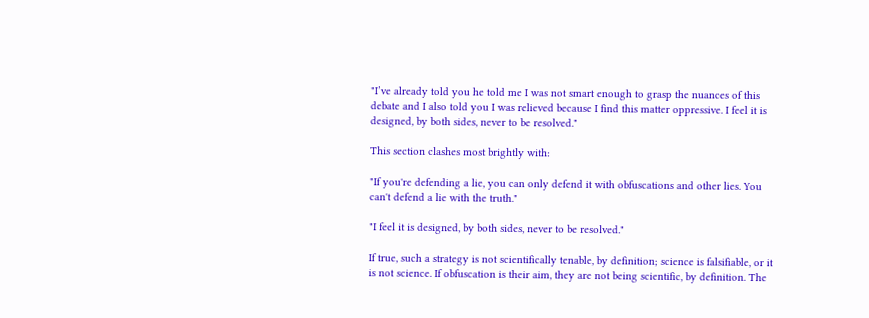"I’ve already told you he told me I was not smart enough to grasp the nuances of this debate and I also told you I was relieved because I find this matter oppressive. I feel it is designed, by both sides, never to be resolved."

This section clashes most brightly with:

"If you're defending a lie, you can only defend it with obfuscations and other lies. You can't defend a lie with the truth."

"I feel it is designed, by both sides, never to be resolved."

If true, such a strategy is not scientifically tenable, by definition; science is falsifiable, or it is not science. If obfuscation is their aim, they are not being scientific, by definition. The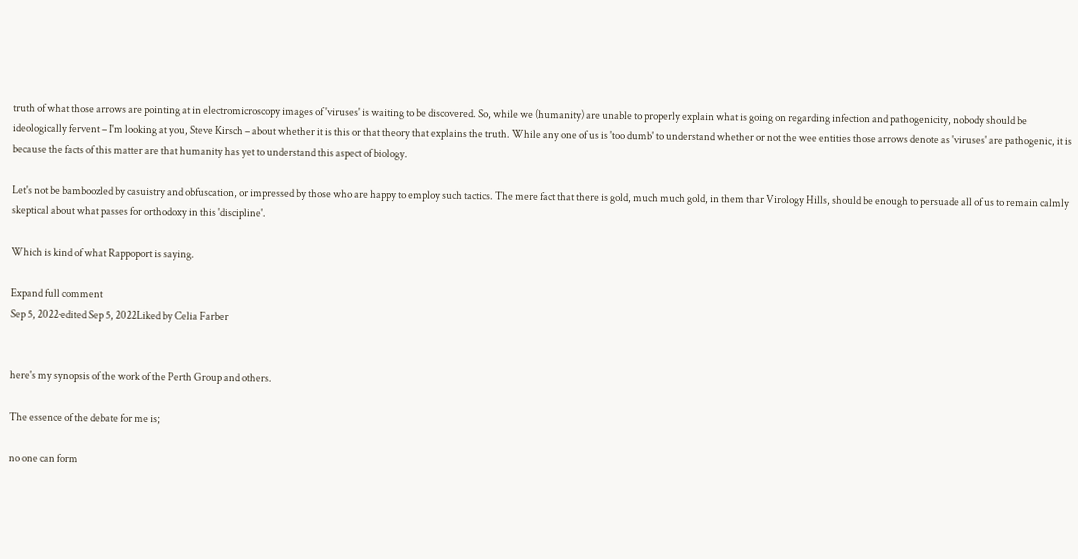truth of what those arrows are pointing at in electromicroscopy images of 'viruses' is waiting to be discovered. So, while we (humanity) are unable to properly explain what is going on regarding infection and pathogenicity, nobody should be ideologically fervent – I'm looking at you, Steve Kirsch – about whether it is this or that theory that explains the truth. While any one of us is 'too dumb' to understand whether or not the wee entities those arrows denote as 'viruses' are pathogenic, it is because the facts of this matter are that humanity has yet to understand this aspect of biology.

Let's not be bamboozled by casuistry and obfuscation, or impressed by those who are happy to employ such tactics. The mere fact that there is gold, much much gold, in them thar Virology Hills, should be enough to persuade all of us to remain calmly skeptical about what passes for orthodoxy in this 'discipline'.

Which is kind of what Rappoport is saying.

Expand full comment
Sep 5, 2022·edited Sep 5, 2022Liked by Celia Farber


here's my synopsis of the work of the Perth Group and others.

The essence of the debate for me is;

no one can form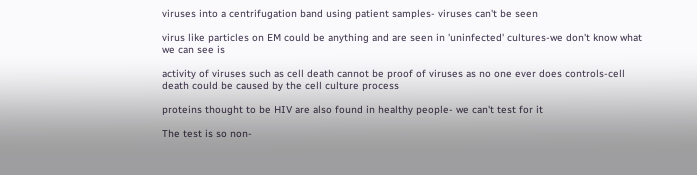viruses into a centrifugation band using patient samples- viruses can't be seen

virus like particles on EM could be anything and are seen in 'uninfected' cultures-we don't know what we can see is

activity of viruses such as cell death cannot be proof of viruses as no one ever does controls-cell death could be caused by the cell culture process

proteins thought to be HIV are also found in healthy people- we can't test for it

The test is so non-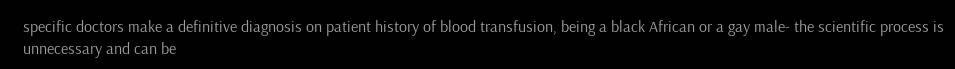specific doctors make a definitive diagnosis on patient history of blood transfusion, being a black African or a gay male- the scientific process is unnecessary and can be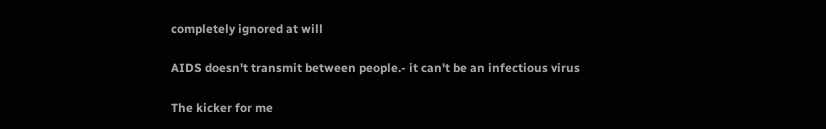completely ignored at will

AIDS doesn't transmit between people.- it can't be an infectious virus

The kicker for me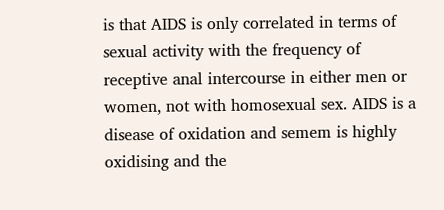is that AIDS is only correlated in terms of sexual activity with the frequency of receptive anal intercourse in either men or women, not with homosexual sex. AIDS is a disease of oxidation and semem is highly oxidising and the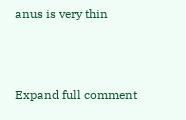anus is very thin



Expand full comment